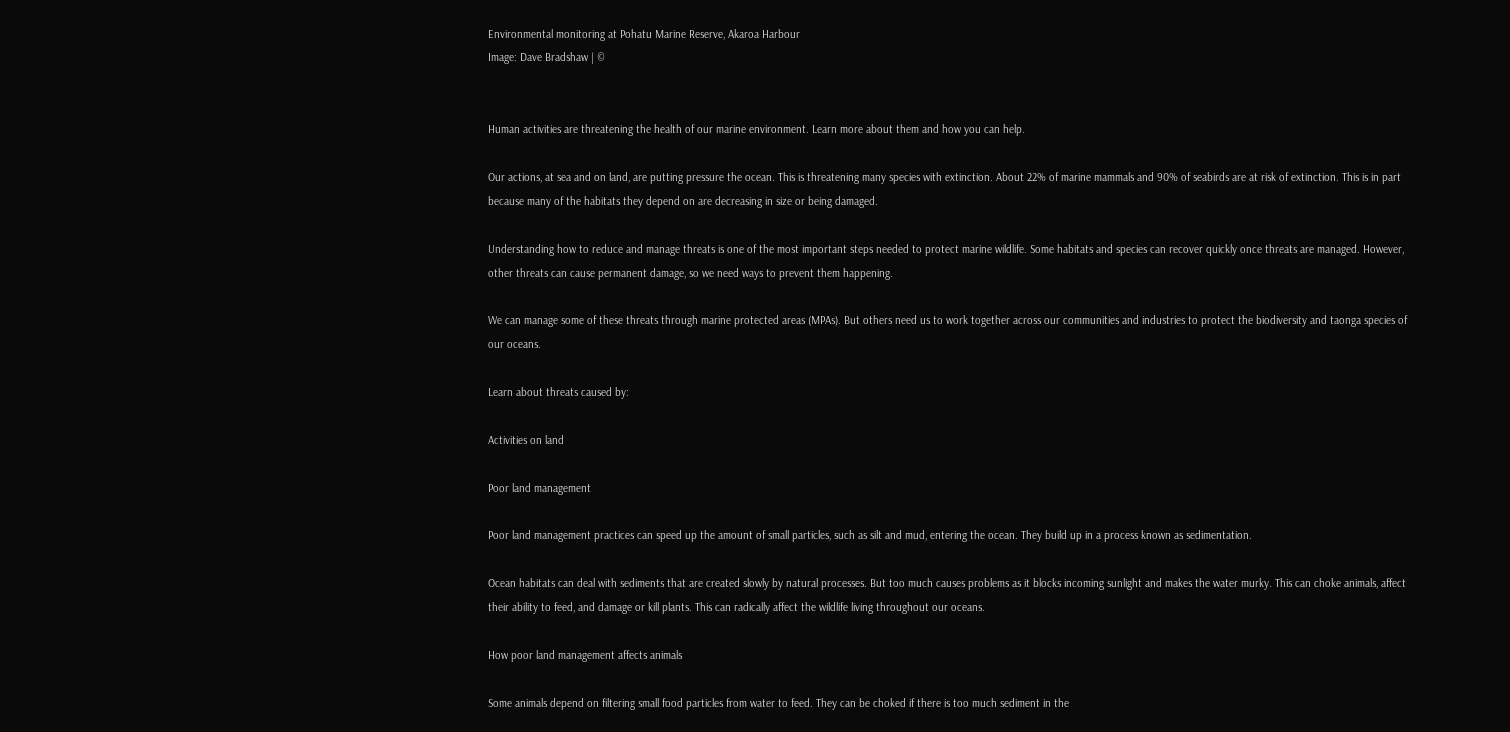Environmental monitoring at Pohatu Marine Reserve, Akaroa Harbour
Image: Dave Bradshaw | ©


Human activities are threatening the health of our marine environment. Learn more about them and how you can help.

Our actions, at sea and on land, are putting pressure the ocean. This is threatening many species with extinction. About 22% of marine mammals and 90% of seabirds are at risk of extinction. This is in part because many of the habitats they depend on are decreasing in size or being damaged.

Understanding how to reduce and manage threats is one of the most important steps needed to protect marine wildlife. Some habitats and species can recover quickly once threats are managed. However, other threats can cause permanent damage, so we need ways to prevent them happening.

We can manage some of these threats through marine protected areas (MPAs). But others need us to work together across our communities and industries to protect the biodiversity and taonga species of our oceans.

Learn about threats caused by:

Activities on land

Poor land management

Poor land management practices can speed up the amount of small particles, such as silt and mud, entering the ocean. They build up in a process known as sedimentation.

Ocean habitats can deal with sediments that are created slowly by natural processes. But too much causes problems as it blocks incoming sunlight and makes the water murky. This can choke animals, affect their ability to feed, and damage or kill plants. This can radically affect the wildlife living throughout our oceans.

How poor land management affects animals

Some animals depend on filtering small food particles from water to feed. They can be choked if there is too much sediment in the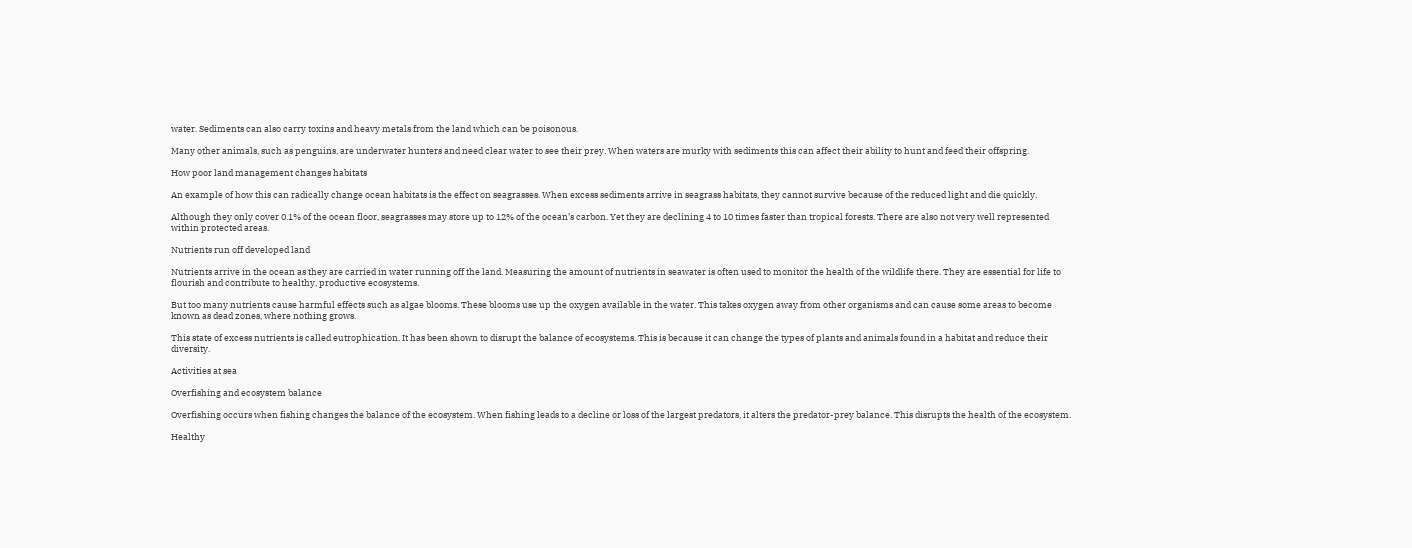water. Sediments can also carry toxins and heavy metals from the land which can be poisonous.

Many other animals, such as penguins, are underwater hunters and need clear water to see their prey. When waters are murky with sediments this can affect their ability to hunt and feed their offspring.

How poor land management changes habitats

An example of how this can radically change ocean habitats is the effect on seagrasses. When excess sediments arrive in seagrass habitats, they cannot survive because of the reduced light and die quickly.

Although they only cover 0.1% of the ocean floor, seagrasses may store up to 12% of the ocean’s carbon. Yet they are declining 4 to 10 times faster than tropical forests. There are also not very well represented  within protected areas.

Nutrients run off developed land

Nutrients arrive in the ocean as they are carried in water running off the land. Measuring the amount of nutrients in seawater is often used to monitor the health of the wildlife there. They are essential for life to flourish and contribute to healthy, productive ecosystems.

But too many nutrients cause harmful effects such as algae blooms. These blooms use up the oxygen available in the water. This takes oxygen away from other organisms and can cause some areas to become known as dead zones, where nothing grows.

This state of excess nutrients is called eutrophication. It has been shown to disrupt the balance of ecosystems. This is because it can change the types of plants and animals found in a habitat and reduce their diversity.

Activities at sea

Overfishing and ecosystem balance

Overfishing occurs when fishing changes the balance of the ecosystem. When fishing leads to a decline or loss of the largest predators, it alters the predator-prey balance. This disrupts the health of the ecosystem.

Healthy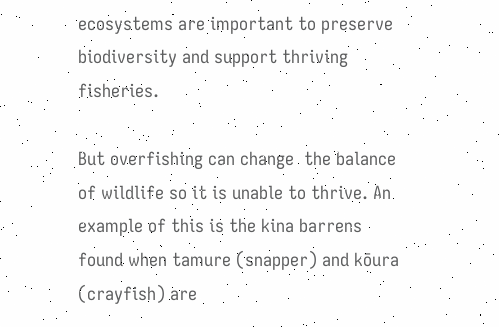ecosystems are important to preserve biodiversity and support thriving fisheries.

But overfishing can change  the balance of wildlife so it is unable to thrive. An example of this is the kina barrens found when tamure (snapper) and kōura (crayfish) are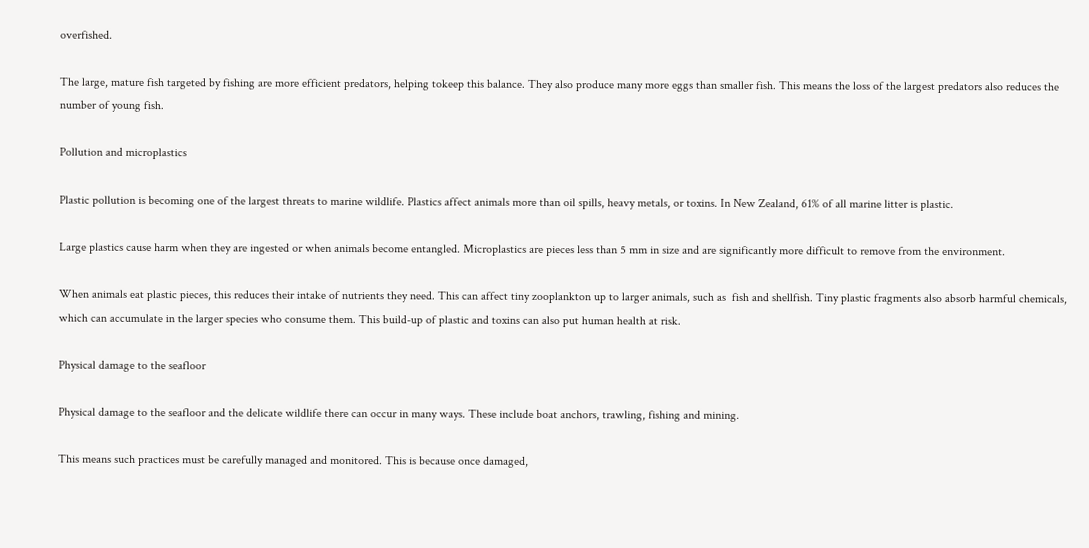overfished.

The large, mature fish targeted by fishing are more efficient predators, helping tokeep this balance. They also produce many more eggs than smaller fish. This means the loss of the largest predators also reduces the number of young fish.

Pollution and microplastics

Plastic pollution is becoming one of the largest threats to marine wildlife. Plastics affect animals more than oil spills, heavy metals, or toxins. In New Zealand, 61% of all marine litter is plastic.

Large plastics cause harm when they are ingested or when animals become entangled. Microplastics are pieces less than 5 mm in size and are significantly more difficult to remove from the environment.

When animals eat plastic pieces, this reduces their intake of nutrients they need. This can affect tiny zooplankton up to larger animals, such as  fish and shellfish. Tiny plastic fragments also absorb harmful chemicals, which can accumulate in the larger species who consume them. This build-up of plastic and toxins can also put human health at risk.

Physical damage to the seafloor

Physical damage to the seafloor and the delicate wildlife there can occur in many ways. These include boat anchors, trawling, fishing and mining.

This means such practices must be carefully managed and monitored. This is because once damaged,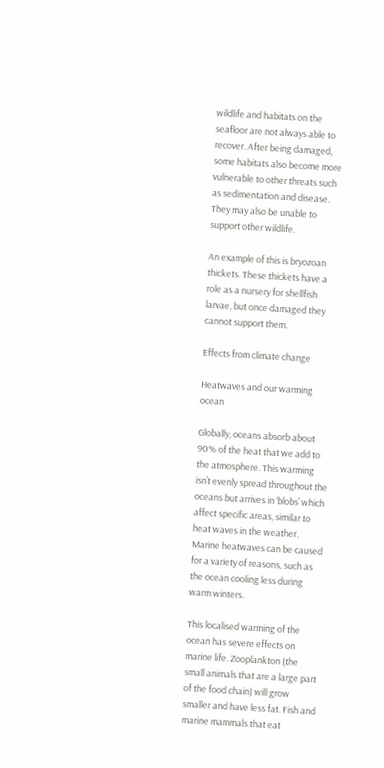wildlife and habitats on the seafloor are not always able to recover. After being damaged, some habitats also become more vulnerable to other threats such as sedimentation and disease. They may also be unable to support other wildlife.

An example of this is bryozoan thickets. These thickets have a role as a nursery for shellfish larvae, but once damaged they cannot support them.

Effects from climate change

Heatwaves and our warming ocean

Globally, oceans absorb about 90% of the heat that we add to the atmosphere. This warming isn’t evenly spread throughout the oceans but arrives in ‘blobs’ which affect specific areas, similar to heat waves in the weather. Marine heatwaves can be caused for a variety of reasons, such as the ocean cooling less during warm winters.

This localised warming of the ocean has severe effects on marine life. Zooplankton (the small animals that are a large part of the food chain) will grow smaller and have less fat. Fish and marine mammals that eat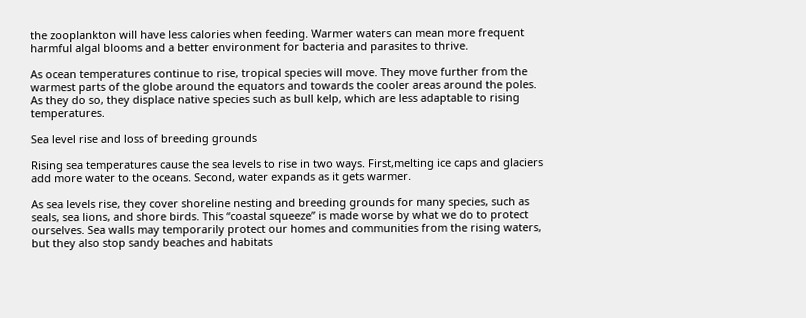the zooplankton will have less calories when feeding. Warmer waters can mean more frequent harmful algal blooms and a better environment for bacteria and parasites to thrive.

As ocean temperatures continue to rise, tropical species will move. They move further from the warmest parts of the globe around the equators and towards the cooler areas around the poles. As they do so, they displace native species such as bull kelp, which are less adaptable to rising temperatures.

Sea level rise and loss of breeding grounds

Rising sea temperatures cause the sea levels to rise in two ways. First,melting ice caps and glaciers add more water to the oceans. Second, water expands as it gets warmer.

As sea levels rise, they cover shoreline nesting and breeding grounds for many species, such as seals, sea lions, and shore birds. This “coastal squeeze” is made worse by what we do to protect ourselves. Sea walls may temporarily protect our homes and communities from the rising waters, but they also stop sandy beaches and habitats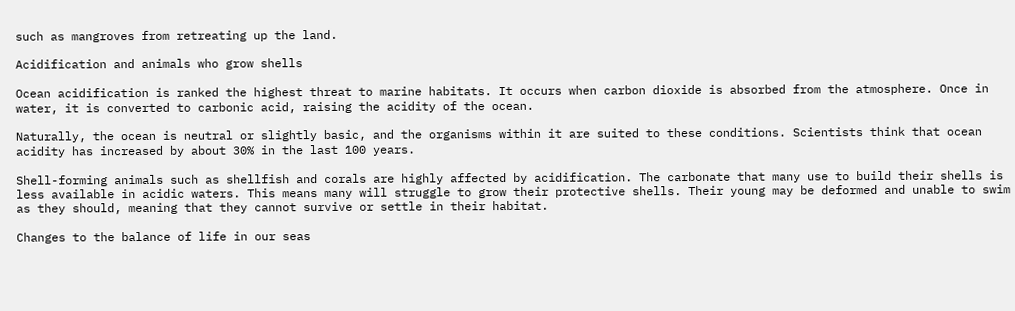such as mangroves from retreating up the land.

Acidification and animals who grow shells

Ocean acidification is ranked the highest threat to marine habitats. It occurs when carbon dioxide is absorbed from the atmosphere. Once in water, it is converted to carbonic acid, raising the acidity of the ocean.

Naturally, the ocean is neutral or slightly basic, and the organisms within it are suited to these conditions. Scientists think that ocean acidity has increased by about 30% in the last 100 years.

Shell-forming animals such as shellfish and corals are highly affected by acidification. The carbonate that many use to build their shells is less available in acidic waters. This means many will struggle to grow their protective shells. Their young may be deformed and unable to swim as they should, meaning that they cannot survive or settle in their habitat.

Changes to the balance of life in our seas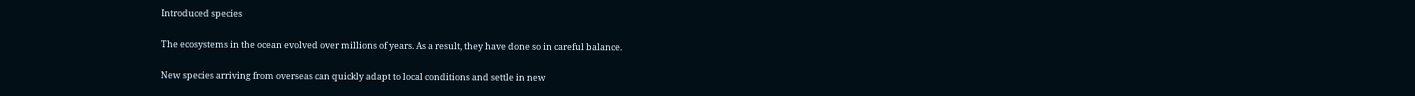Introduced species

The ecosystems in the ocean evolved over millions of years. As a result, they have done so in careful balance.

New species arriving from overseas can quickly adapt to local conditions and settle in new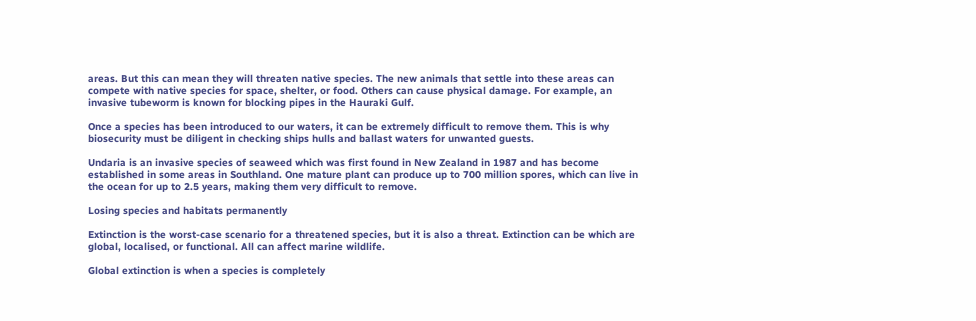areas. But this can mean they will threaten native species. The new animals that settle into these areas can compete with native species for space, shelter, or food. Others can cause physical damage. For example, an invasive tubeworm is known for blocking pipes in the Hauraki Gulf.

Once a species has been introduced to our waters, it can be extremely difficult to remove them. This is why biosecurity must be diligent in checking ships hulls and ballast waters for unwanted guests.

Undaria is an invasive species of seaweed which was first found in New Zealand in 1987 and has become established in some areas in Southland. One mature plant can produce up to 700 million spores, which can live in the ocean for up to 2.5 years, making them very difficult to remove.

Losing species and habitats permanently

Extinction is the worst-case scenario for a threatened species, but it is also a threat. Extinction can be which are global, localised, or functional. All can affect marine wildlife.

Global extinction is when a species is completely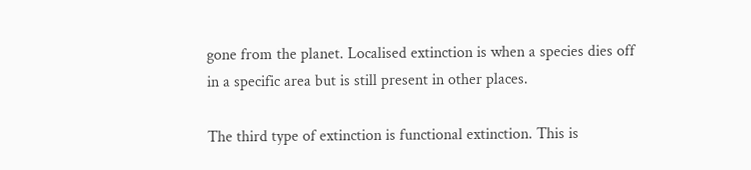gone from the planet. Localised extinction is when a species dies off in a specific area but is still present in other places.

The third type of extinction is functional extinction. This is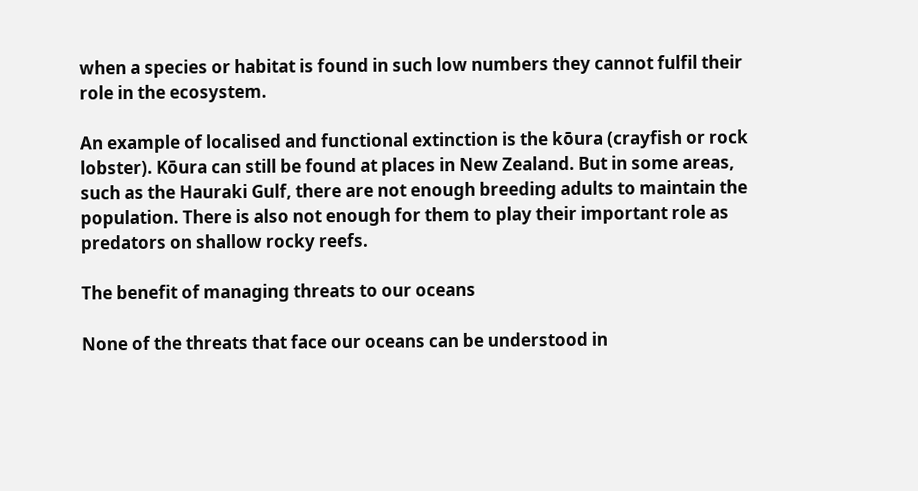when a species or habitat is found in such low numbers they cannot fulfil their role in the ecosystem.

An example of localised and functional extinction is the kōura (crayfish or rock lobster). Kōura can still be found at places in New Zealand. But in some areas, such as the Hauraki Gulf, there are not enough breeding adults to maintain the population. There is also not enough for them to play their important role as predators on shallow rocky reefs.

The benefit of managing threats to our oceans

None of the threats that face our oceans can be understood in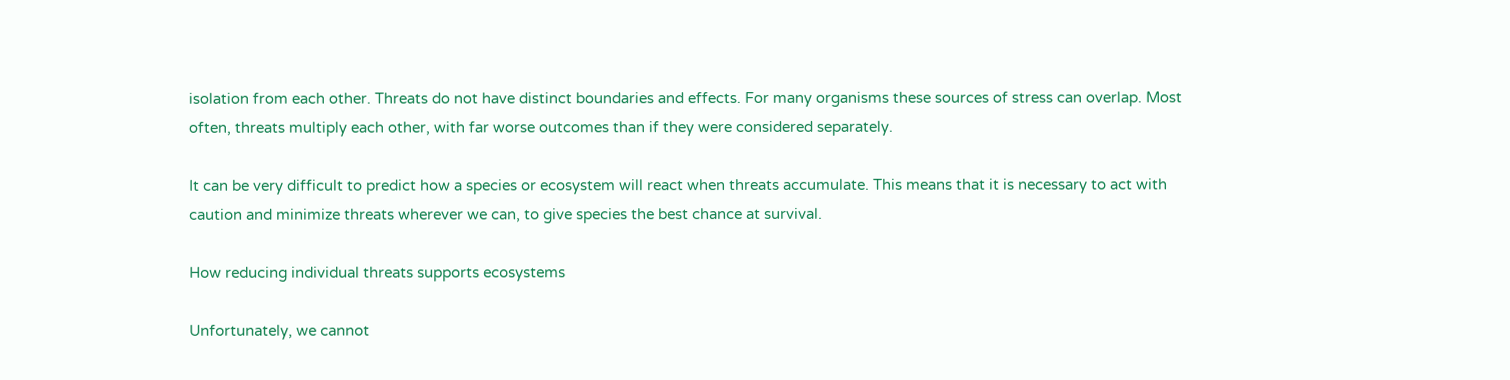isolation from each other. Threats do not have distinct boundaries and effects. For many organisms these sources of stress can overlap. Most often, threats multiply each other, with far worse outcomes than if they were considered separately.

It can be very difficult to predict how a species or ecosystem will react when threats accumulate. This means that it is necessary to act with caution and minimize threats wherever we can, to give species the best chance at survival.

How reducing individual threats supports ecosystems

Unfortunately, we cannot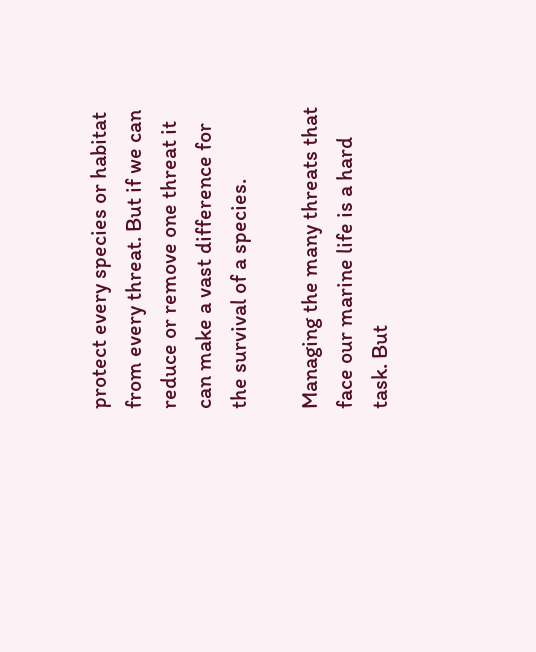protect every species or habitat from every threat. But if we can reduce or remove one threat it can make a vast difference for the survival of a species.

Managing the many threats that face our marine life is a hard task. But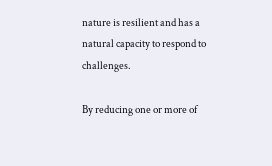nature is resilient and has a natural capacity to respond to challenges.

By reducing one or more of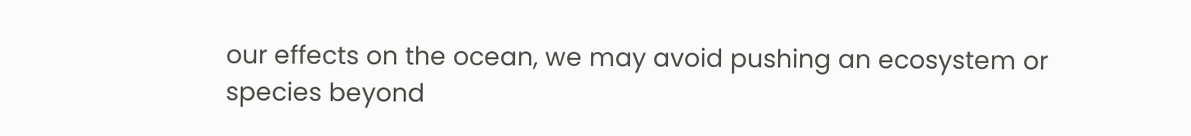our effects on the ocean, we may avoid pushing an ecosystem or species beyond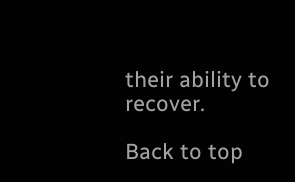their ability to recover.

Back to top